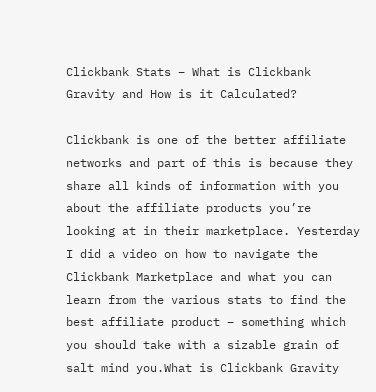Clickbank Stats – What is Clickbank Gravity and How is it Calculated?

Clickbank is one of the better affiliate networks and part of this is because they share all kinds of information with you about the affiliate products you’re looking at in their marketplace. Yesterday I did a video on how to navigate the Clickbank Marketplace and what you can learn from the various stats to find the best affiliate product – something which you should take with a sizable grain of salt mind you.What is Clickbank Gravity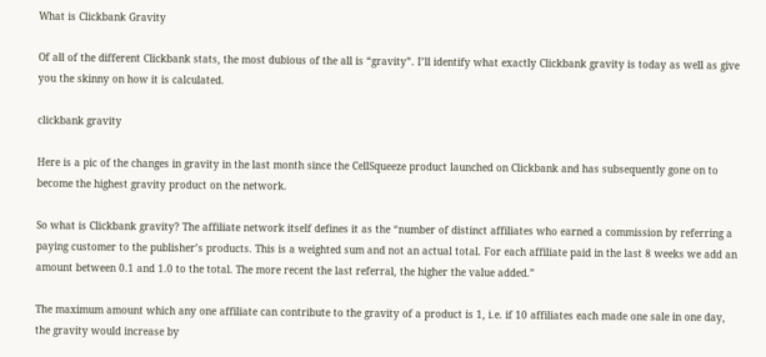What is Clickbank Gravity

Of all of the different Clickbank stats, the most dubious of the all is “gravity”. I’ll identify what exactly Clickbank gravity is today as well as give you the skinny on how it is calculated.

clickbank gravity

Here is a pic of the changes in gravity in the last month since the CellSqueeze product launched on Clickbank and has subsequently gone on to become the highest gravity product on the network.

So what is Clickbank gravity? The affiliate network itself defines it as the “number of distinct affiliates who earned a commission by referring a paying customer to the publisher’s products. This is a weighted sum and not an actual total. For each affiliate paid in the last 8 weeks we add an amount between 0.1 and 1.0 to the total. The more recent the last referral, the higher the value added.”

The maximum amount which any one affiliate can contribute to the gravity of a product is 1, i.e. if 10 affiliates each made one sale in one day, the gravity would increase by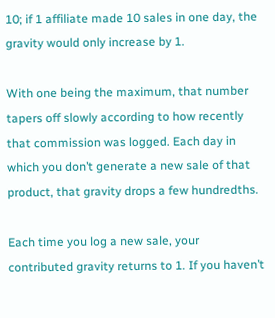10; if 1 affiliate made 10 sales in one day, the gravity would only increase by 1.

With one being the maximum, that number tapers off slowly according to how recently that commission was logged. Each day in which you don’t generate a new sale of that product, that gravity drops a few hundredths.

Each time you log a new sale, your contributed gravity returns to 1. If you haven’t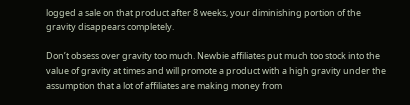logged a sale on that product after 8 weeks, your diminishing portion of the gravity disappears completely.

Don’t obsess over gravity too much. Newbie affiliates put much too stock into the value of gravity at times and will promote a product with a high gravity under the assumption that a lot of affiliates are making money from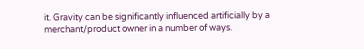it. Gravity can be significantly influenced artificially by a merchant/product owner in a number of ways.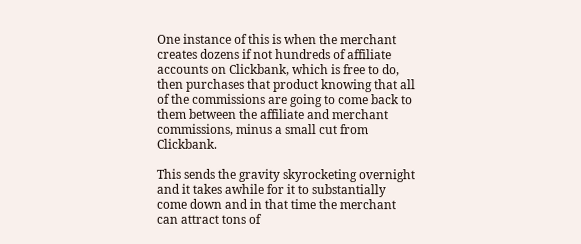One instance of this is when the merchant creates dozens if not hundreds of affiliate accounts on Clickbank, which is free to do, then purchases that product knowing that all of the commissions are going to come back to them between the affiliate and merchant commissions, minus a small cut from Clickbank.

This sends the gravity skyrocketing overnight and it takes awhile for it to substantially come down and in that time the merchant can attract tons of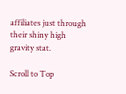affiliates just through their shiny high gravity stat.

Scroll to Top